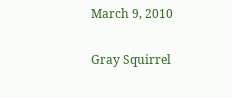March 9, 2010

Gray Squirrel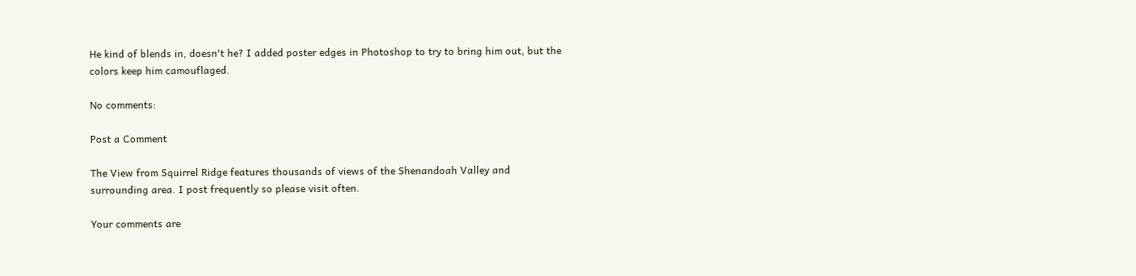He kind of blends in, doesn't he? I added poster edges in Photoshop to try to bring him out, but the colors keep him camouflaged.

No comments:

Post a Comment

The View from Squirrel Ridge features thousands of views of the Shenandoah Valley and surrounding area. I post frequently so please visit often.

Your comments are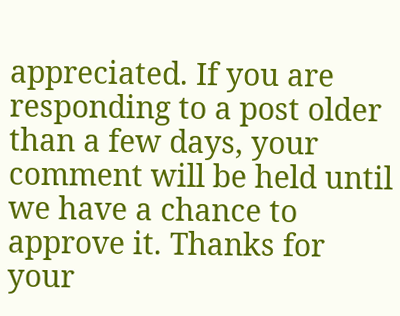appreciated. If you are responding to a post older than a few days, your comment will be held until we have a chance to approve it. Thanks for your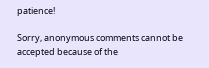patience!

Sorry, anonymous comments cannot be accepted because of the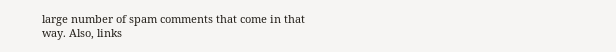large number of spam comments that come in that way. Also, links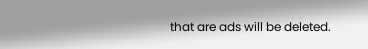that are ads will be deleted.